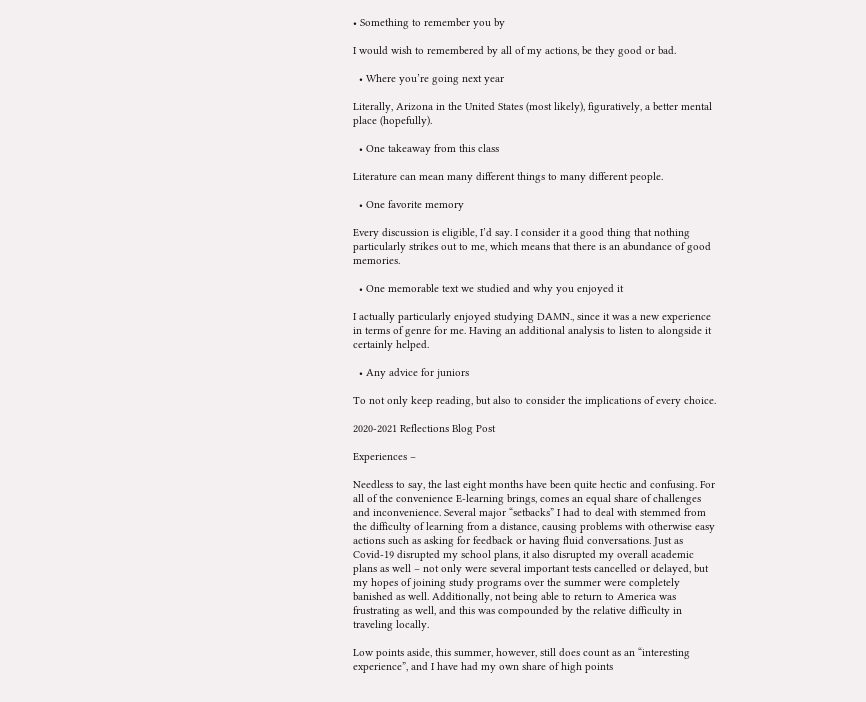• Something to remember you by

I would wish to remembered by all of my actions, be they good or bad.

  • Where you’re going next year

Literally, Arizona in the United States (most likely), figuratively, a better mental place (hopefully).

  • One takeaway from this class

Literature can mean many different things to many different people.

  • One favorite memory

Every discussion is eligible, I’d say. I consider it a good thing that nothing particularly strikes out to me, which means that there is an abundance of good memories.

  • One memorable text we studied and why you enjoyed it

I actually particularly enjoyed studying DAMN., since it was a new experience in terms of genre for me. Having an additional analysis to listen to alongside it certainly helped.

  • Any advice for juniors

To not only keep reading, but also to consider the implications of every choice.

2020-2021 Reflections Blog Post

Experiences –

Needless to say, the last eight months have been quite hectic and confusing. For all of the convenience E-learning brings, comes an equal share of challenges and inconvenience. Several major “setbacks” I had to deal with stemmed from the difficulty of learning from a distance, causing problems with otherwise easy actions such as asking for feedback or having fluid conversations. Just as Covid-19 disrupted my school plans, it also disrupted my overall academic plans as well – not only were several important tests cancelled or delayed, but my hopes of joining study programs over the summer were completely banished as well. Additionally, not being able to return to America was frustrating as well, and this was compounded by the relative difficulty in traveling locally.

Low points aside, this summer, however, still does count as an “interesting experience”, and I have had my own share of high points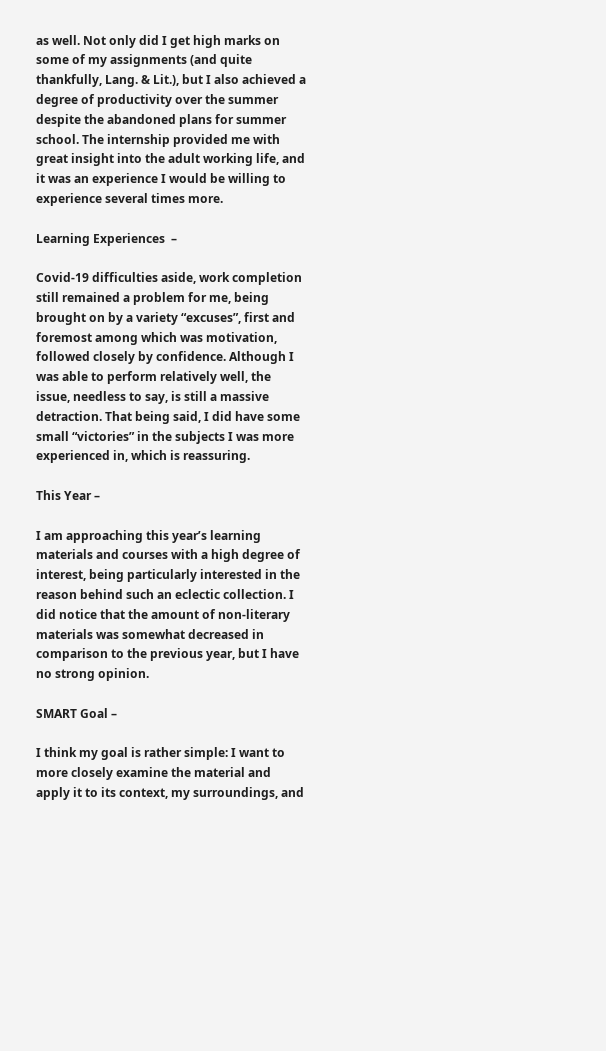as well. Not only did I get high marks on some of my assignments (and quite thankfully, Lang. & Lit.), but I also achieved a degree of productivity over the summer despite the abandoned plans for summer school. The internship provided me with great insight into the adult working life, and it was an experience I would be willing to experience several times more.

Learning Experiences  –

Covid-19 difficulties aside, work completion still remained a problem for me, being brought on by a variety “excuses”, first and foremost among which was motivation, followed closely by confidence. Although I was able to perform relatively well, the issue, needless to say, is still a massive detraction. That being said, I did have some small “victories” in the subjects I was more experienced in, which is reassuring.

This Year –

I am approaching this year’s learning materials and courses with a high degree of interest, being particularly interested in the reason behind such an eclectic collection. I did notice that the amount of non-literary materials was somewhat decreased in comparison to the previous year, but I have no strong opinion.

SMART Goal –

I think my goal is rather simple: I want to more closely examine the material and apply it to its context, my surroundings, and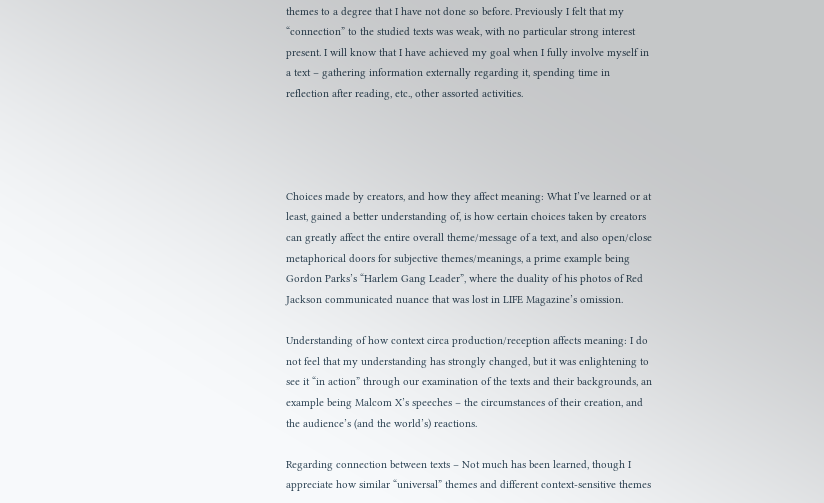themes to a degree that I have not done so before. Previously I felt that my “connection” to the studied texts was weak, with no particular strong interest present. I will know that I have achieved my goal when I fully involve myself in a text – gathering information externally regarding it, spending time in reflection after reading, etc., other assorted activities.




Choices made by creators, and how they affect meaning: What I’ve learned or at least, gained a better understanding of, is how certain choices taken by creators can greatly affect the entire overall theme/message of a text, and also open/close metaphorical doors for subjective themes/meanings, a prime example being Gordon Parks’s “Harlem Gang Leader”, where the duality of his photos of Red Jackson communicated nuance that was lost in LIFE Magazine’s omission.

Understanding of how context circa production/reception affects meaning: I do not feel that my understanding has strongly changed, but it was enlightening to see it “in action” through our examination of the texts and their backgrounds, an example being Malcom X’s speeches – the circumstances of their creation, and the audience’s (and the world’s) reactions.

Regarding connection between texts – Not much has been learned, though I appreciate how similar “universal” themes and different context-sensitive themes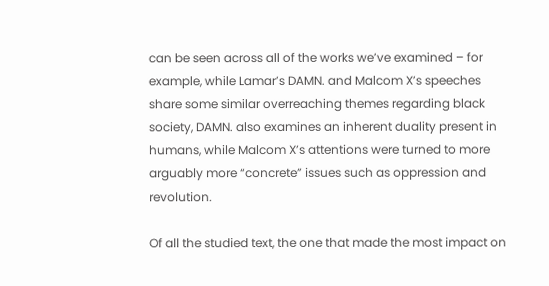can be seen across all of the works we’ve examined – for example, while Lamar’s DAMN. and Malcom X’s speeches share some similar overreaching themes regarding black society, DAMN. also examines an inherent duality present in humans, while Malcom X’s attentions were turned to more arguably more “concrete” issues such as oppression and revolution.

Of all the studied text, the one that made the most impact on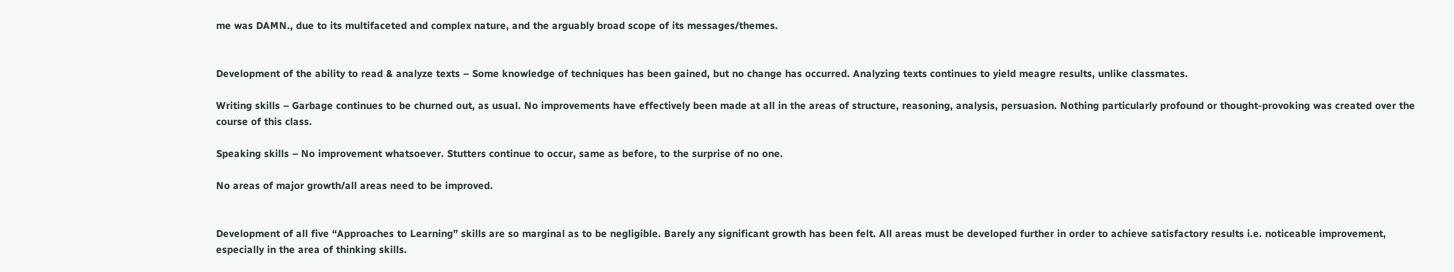me was DAMN., due to its multifaceted and complex nature, and the arguably broad scope of its messages/themes.


Development of the ability to read & analyze texts – Some knowledge of techniques has been gained, but no change has occurred. Analyzing texts continues to yield meagre results, unlike classmates.

Writing skills – Garbage continues to be churned out, as usual. No improvements have effectively been made at all in the areas of structure, reasoning, analysis, persuasion. Nothing particularly profound or thought-provoking was created over the course of this class.

Speaking skills – No improvement whatsoever. Stutters continue to occur, same as before, to the surprise of no one.

No areas of major growth/all areas need to be improved.


Development of all five “Approaches to Learning” skills are so marginal as to be negligible. Barely any significant growth has been felt. All areas must be developed further in order to achieve satisfactory results i.e. noticeable improvement, especially in the area of thinking skills.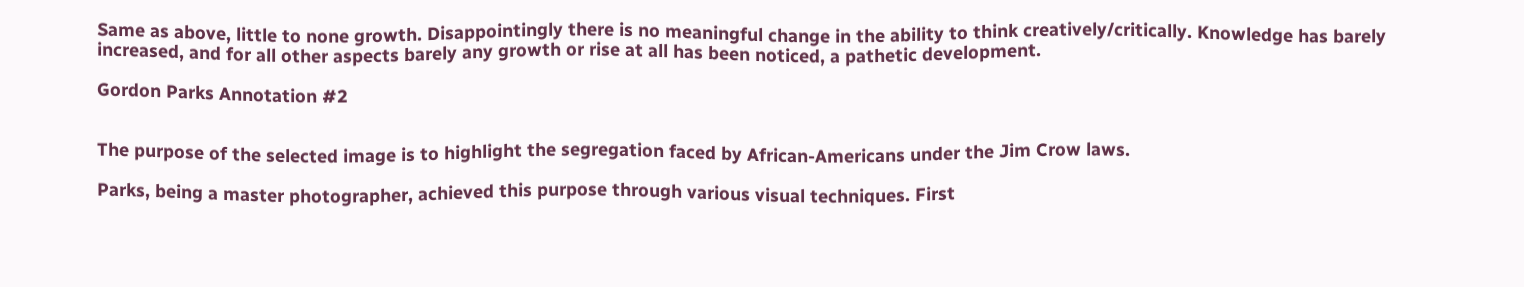Same as above, little to none growth. Disappointingly there is no meaningful change in the ability to think creatively/critically. Knowledge has barely increased, and for all other aspects barely any growth or rise at all has been noticed, a pathetic development.

Gordon Parks Annotation #2


The purpose of the selected image is to highlight the segregation faced by African-Americans under the Jim Crow laws.

Parks, being a master photographer, achieved this purpose through various visual techniques. First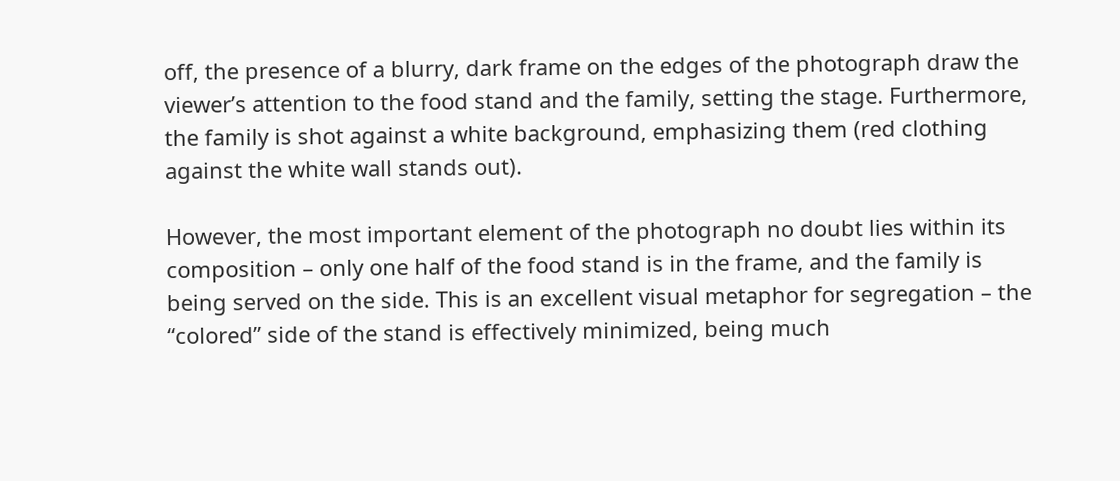off, the presence of a blurry, dark frame on the edges of the photograph draw the viewer’s attention to the food stand and the family, setting the stage. Furthermore, the family is shot against a white background, emphasizing them (red clothing against the white wall stands out).

However, the most important element of the photograph no doubt lies within its composition – only one half of the food stand is in the frame, and the family is being served on the side. This is an excellent visual metaphor for segregation – the “colored” side of the stand is effectively minimized, being much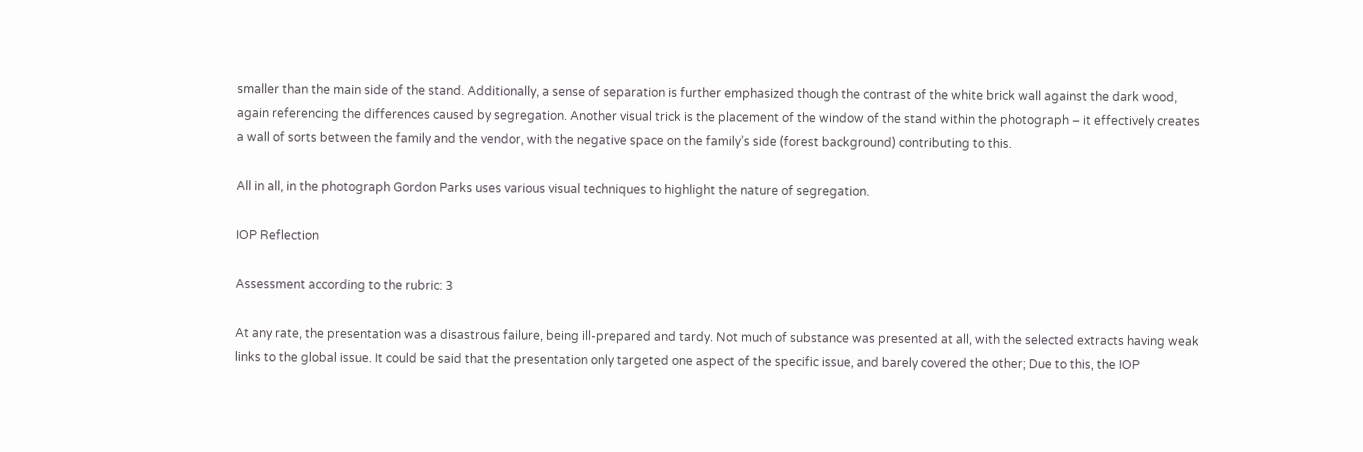smaller than the main side of the stand. Additionally, a sense of separation is further emphasized though the contrast of the white brick wall against the dark wood, again referencing the differences caused by segregation. Another visual trick is the placement of the window of the stand within the photograph – it effectively creates a wall of sorts between the family and the vendor, with the negative space on the family’s side (forest background) contributing to this.

All in all, in the photograph Gordon Parks uses various visual techniques to highlight the nature of segregation.

IOP Reflection

Assessment according to the rubric: 3

At any rate, the presentation was a disastrous failure, being ill-prepared and tardy. Not much of substance was presented at all, with the selected extracts having weak links to the global issue. It could be said that the presentation only targeted one aspect of the specific issue, and barely covered the other; Due to this, the IOP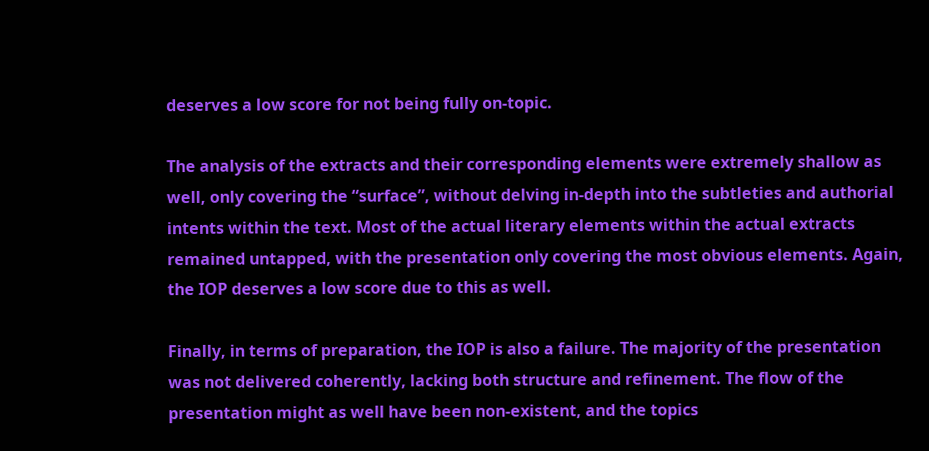deserves a low score for not being fully on-topic.

The analysis of the extracts and their corresponding elements were extremely shallow as well, only covering the “surface”, without delving in-depth into the subtleties and authorial intents within the text. Most of the actual literary elements within the actual extracts remained untapped, with the presentation only covering the most obvious elements. Again, the IOP deserves a low score due to this as well.

Finally, in terms of preparation, the IOP is also a failure. The majority of the presentation was not delivered coherently, lacking both structure and refinement. The flow of the presentation might as well have been non-existent, and the topics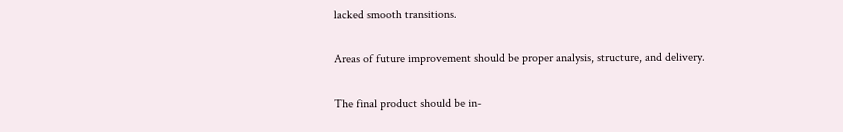lacked smooth transitions.

Areas of future improvement should be proper analysis, structure, and delivery.

The final product should be in-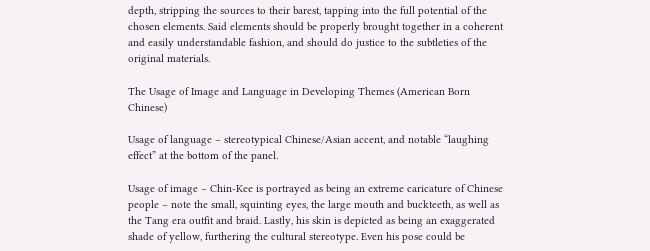depth, stripping the sources to their barest, tapping into the full potential of the chosen elements. Said elements should be properly brought together in a coherent and easily understandable fashion, and should do justice to the subtleties of the original materials.

The Usage of Image and Language in Developing Themes (American Born Chinese)

Usage of language – stereotypical Chinese/Asian accent, and notable “laughing effect” at the bottom of the panel.

Usage of image – Chin-Kee is portrayed as being an extreme caricature of Chinese people – note the small, squinting eyes, the large mouth and buckteeth, as well as the Tang era outfit and braid. Lastly, his skin is depicted as being an exaggerated shade of yellow, furthering the cultural stereotype. Even his pose could be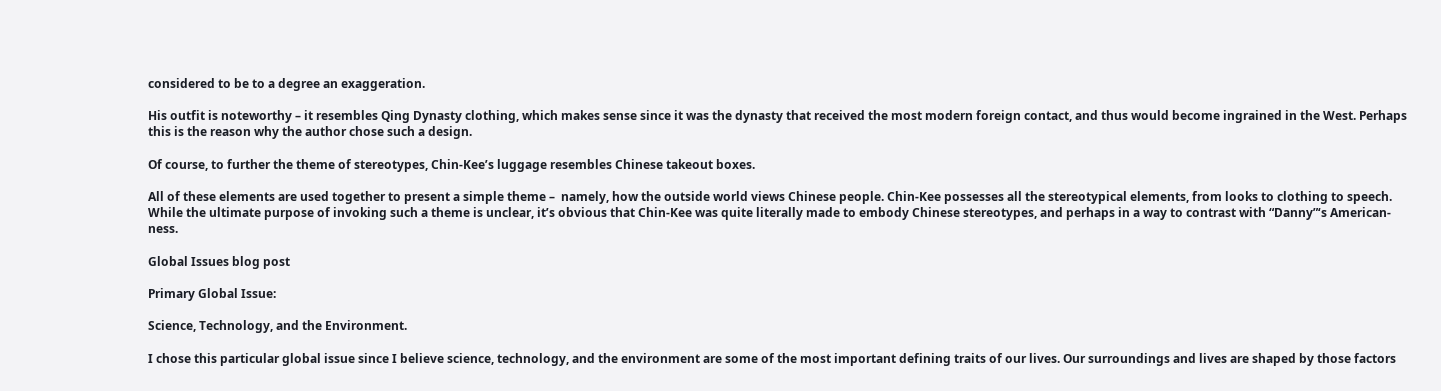considered to be to a degree an exaggeration.

His outfit is noteworthy – it resembles Qing Dynasty clothing, which makes sense since it was the dynasty that received the most modern foreign contact, and thus would become ingrained in the West. Perhaps this is the reason why the author chose such a design.

Of course, to further the theme of stereotypes, Chin-Kee’s luggage resembles Chinese takeout boxes.

All of these elements are used together to present a simple theme –  namely, how the outside world views Chinese people. Chin-Kee possesses all the stereotypical elements, from looks to clothing to speech. While the ultimate purpose of invoking such a theme is unclear, it’s obvious that Chin-Kee was quite literally made to embody Chinese stereotypes, and perhaps in a way to contrast with “Danny”‘s American-ness.

Global Issues blog post

Primary Global Issue:

Science, Technology, and the Environment.

I chose this particular global issue since I believe science, technology, and the environment are some of the most important defining traits of our lives. Our surroundings and lives are shaped by those factors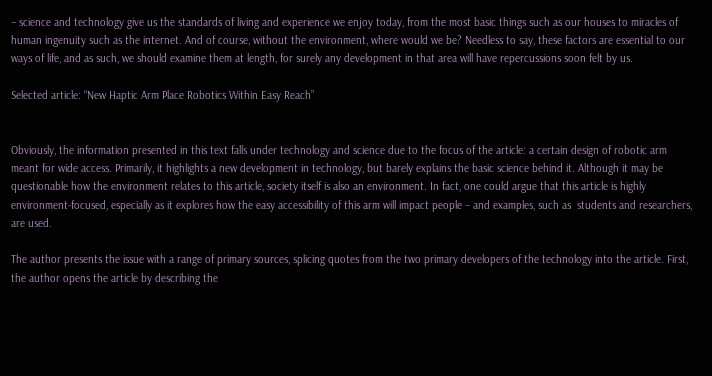– science and technology give us the standards of living and experience we enjoy today, from the most basic things such as our houses to miracles of human ingenuity such as the internet. And of course, without the environment, where would we be? Needless to say, these factors are essential to our ways of life, and as such, we should examine them at length, for surely any development in that area will have repercussions soon felt by us.

Selected article: “New Haptic Arm Place Robotics Within Easy Reach”


Obviously, the information presented in this text falls under technology and science due to the focus of the article: a certain design of robotic arm meant for wide access. Primarily, it highlights a new development in technology, but barely explains the basic science behind it. Although it may be questionable how the environment relates to this article, society itself is also an environment. In fact, one could argue that this article is highly environment-focused, especially as it explores how the easy accessibility of this arm will impact people – and examples, such as  students and researchers, are used.

The author presents the issue with a range of primary sources, splicing quotes from the two primary developers of the technology into the article. First, the author opens the article by describing the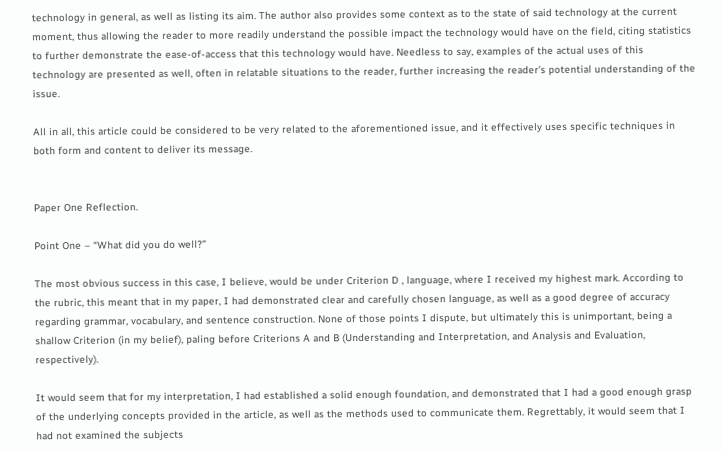technology in general, as well as listing its aim. The author also provides some context as to the state of said technology at the current moment, thus allowing the reader to more readily understand the possible impact the technology would have on the field, citing statistics to further demonstrate the ease-of-access that this technology would have. Needless to say, examples of the actual uses of this technology are presented as well, often in relatable situations to the reader, further increasing the reader’s potential understanding of the issue.

All in all, this article could be considered to be very related to the aforementioned issue, and it effectively uses specific techniques in both form and content to deliver its message.


Paper One Reflection.

Point One – “What did you do well?”

The most obvious success in this case, I believe, would be under Criterion D , language, where I received my highest mark. According to the rubric, this meant that in my paper, I had demonstrated clear and carefully chosen language, as well as a good degree of accuracy regarding grammar, vocabulary, and sentence construction. None of those points I dispute, but ultimately this is unimportant, being a shallow Criterion (in my belief), paling before Criterions A and B (Understanding and Interpretation, and Analysis and Evaluation, respectively).

It would seem that for my interpretation, I had established a solid enough foundation, and demonstrated that I had a good enough grasp of the underlying concepts provided in the article, as well as the methods used to communicate them. Regrettably, it would seem that I had not examined the subjects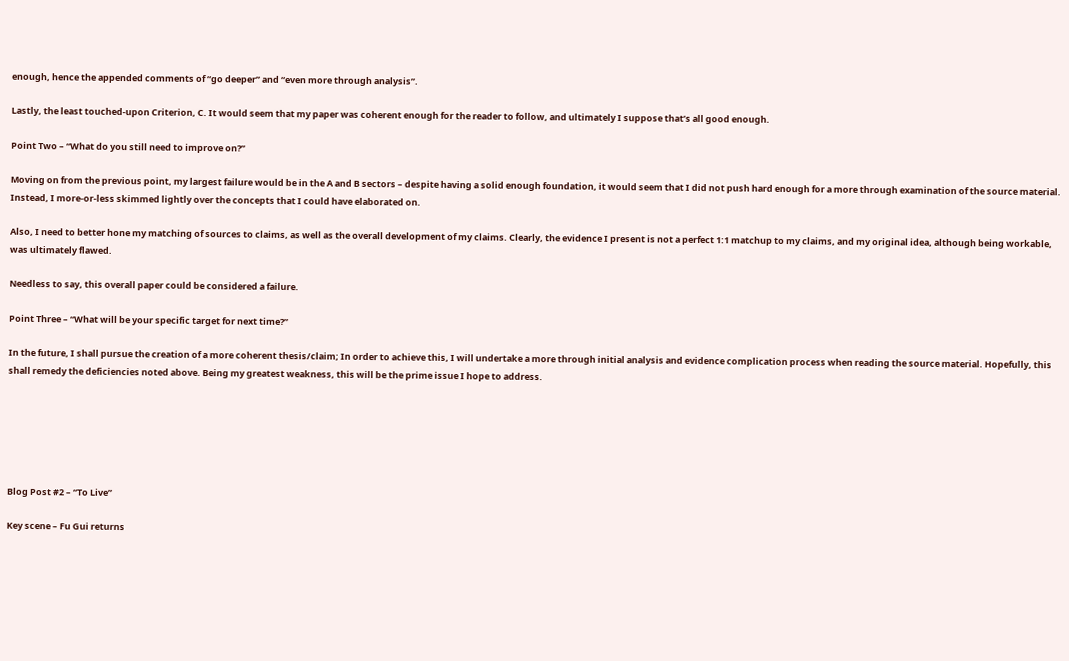enough, hence the appended comments of “go deeper” and “even more through analysis”.

Lastly, the least touched-upon Criterion, C. It would seem that my paper was coherent enough for the reader to follow, and ultimately I suppose that’s all good enough.

Point Two – “What do you still need to improve on?”

Moving on from the previous point, my largest failure would be in the A and B sectors – despite having a solid enough foundation, it would seem that I did not push hard enough for a more through examination of the source material. Instead, I more-or-less skimmed lightly over the concepts that I could have elaborated on.

Also, I need to better hone my matching of sources to claims, as well as the overall development of my claims. Clearly, the evidence I present is not a perfect 1:1 matchup to my claims, and my original idea, although being workable, was ultimately flawed.

Needless to say, this overall paper could be considered a failure.

Point Three – “What will be your specific target for next time?”

In the future, I shall pursue the creation of a more coherent thesis/claim; In order to achieve this, I will undertake a more through initial analysis and evidence complication process when reading the source material. Hopefully, this shall remedy the deficiencies noted above. Being my greatest weakness, this will be the prime issue I hope to address.






Blog Post #2 – “To Live”

Key scene – Fu Gui returns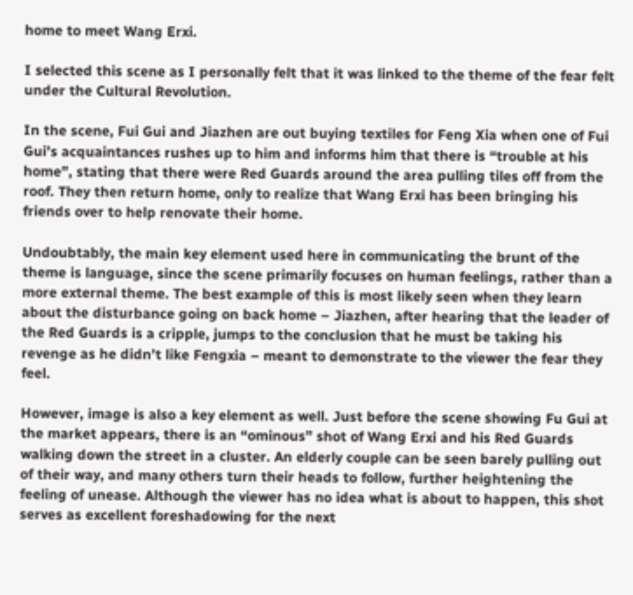home to meet Wang Erxi.

I selected this scene as I personally felt that it was linked to the theme of the fear felt under the Cultural Revolution.

In the scene, Fui Gui and Jiazhen are out buying textiles for Feng Xia when one of Fui Gui’s acquaintances rushes up to him and informs him that there is “trouble at his home”, stating that there were Red Guards around the area pulling tiles off from the roof. They then return home, only to realize that Wang Erxi has been bringing his friends over to help renovate their home.

Undoubtably, the main key element used here in communicating the brunt of the theme is language, since the scene primarily focuses on human feelings, rather than a more external theme. The best example of this is most likely seen when they learn about the disturbance going on back home – Jiazhen, after hearing that the leader of the Red Guards is a cripple, jumps to the conclusion that he must be taking his revenge as he didn’t like Fengxia – meant to demonstrate to the viewer the fear they feel.

However, image is also a key element as well. Just before the scene showing Fu Gui at the market appears, there is an “ominous” shot of Wang Erxi and his Red Guards walking down the street in a cluster. An elderly couple can be seen barely pulling out of their way, and many others turn their heads to follow, further heightening the feeling of unease. Although the viewer has no idea what is about to happen, this shot serves as excellent foreshadowing for the next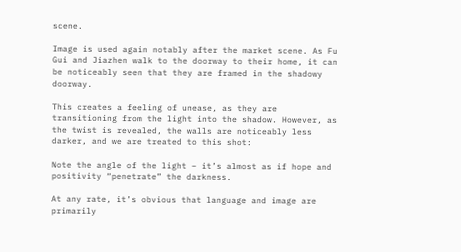scene.

Image is used again notably after the market scene. As Fu Gui and Jiazhen walk to the doorway to their home, it can be noticeably seen that they are framed in the shadowy doorway.

This creates a feeling of unease, as they are transitioning from the light into the shadow. However, as the twist is revealed, the walls are noticeably less darker, and we are treated to this shot:

Note the angle of the light – it’s almost as if hope and positivity “penetrate” the darkness.

At any rate, it’s obvious that language and image are primarily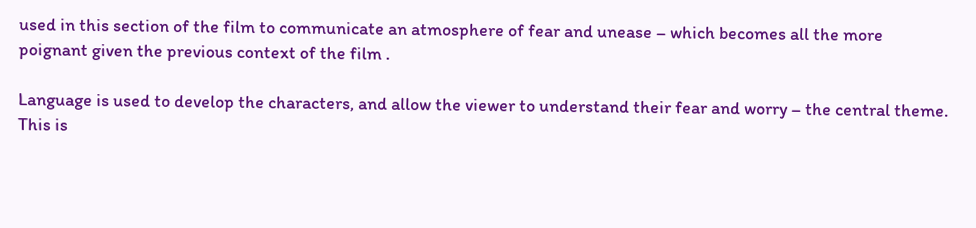used in this section of the film to communicate an atmosphere of fear and unease – which becomes all the more poignant given the previous context of the film .

Language is used to develop the characters, and allow the viewer to understand their fear and worry – the central theme. This is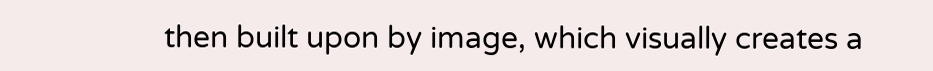then built upon by image, which visually creates a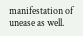manifestation of unease as well.